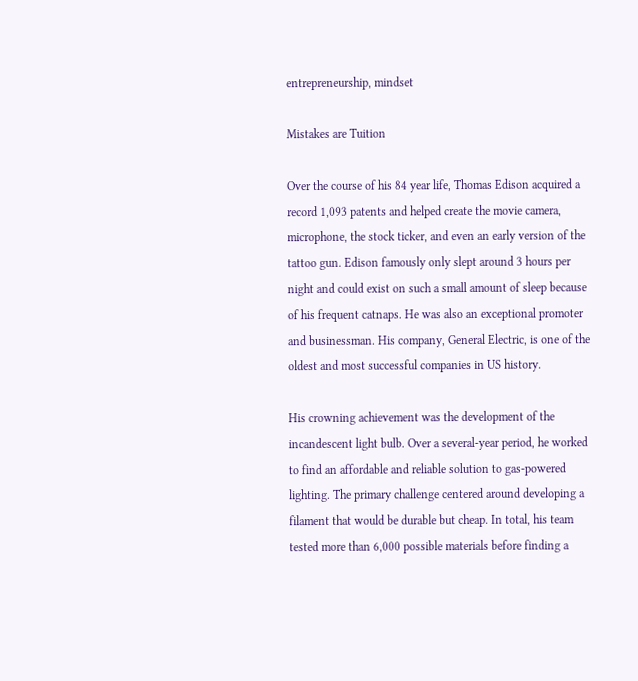entrepreneurship, mindset

Mistakes are Tuition

Over the course of his 84 year life, Thomas Edison acquired a record 1,093 patents and helped create the movie camera, microphone, the stock ticker, and even an early version of the tattoo gun. Edison famously only slept around 3 hours per night and could exist on such a small amount of sleep because of his frequent catnaps. He was also an exceptional promoter and businessman. His company, General Electric, is one of the oldest and most successful companies in US history.

His crowning achievement was the development of the incandescent light bulb. Over a several-year period, he worked to find an affordable and reliable solution to gas-powered lighting. The primary challenge centered around developing a filament that would be durable but cheap. In total, his team tested more than 6,000 possible materials before finding a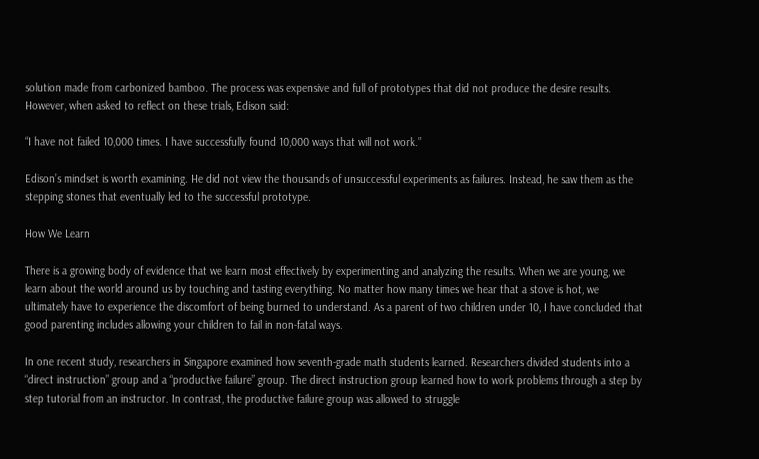solution made from carbonized bamboo. The process was expensive and full of prototypes that did not produce the desire results. However, when asked to reflect on these trials, Edison said:

“I have not failed 10,000 times. I have successfully found 10,000 ways that will not work.”

Edison’s mindset is worth examining. He did not view the thousands of unsuccessful experiments as failures. Instead, he saw them as the stepping stones that eventually led to the successful prototype.

How We Learn

There is a growing body of evidence that we learn most effectively by experimenting and analyzing the results. When we are young, we learn about the world around us by touching and tasting everything. No matter how many times we hear that a stove is hot, we ultimately have to experience the discomfort of being burned to understand. As a parent of two children under 10, I have concluded that good parenting includes allowing your children to fail in non-fatal ways.

In one recent study, researchers in Singapore examined how seventh-grade math students learned. Researchers divided students into a “direct instruction” group and a “productive failure” group. The direct instruction group learned how to work problems through a step by step tutorial from an instructor. In contrast, the productive failure group was allowed to struggle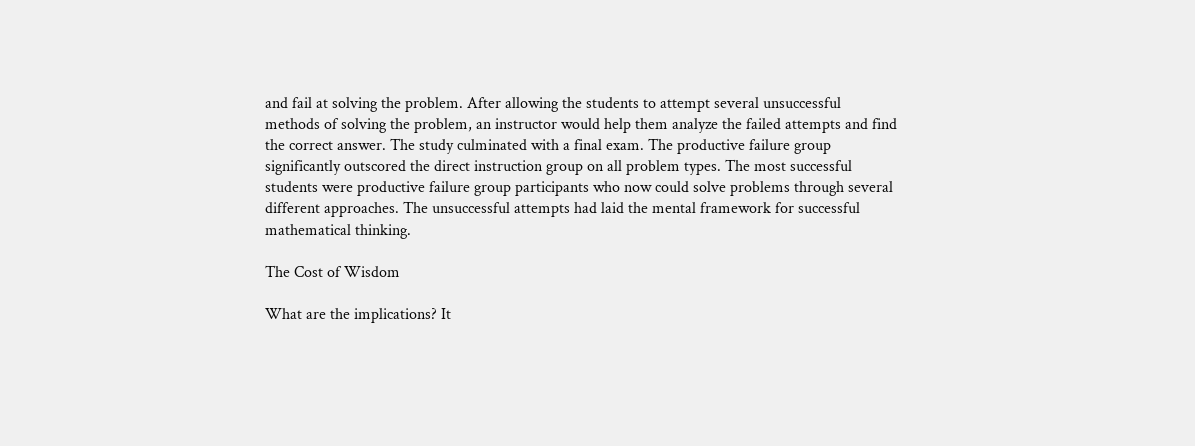and fail at solving the problem. After allowing the students to attempt several unsuccessful methods of solving the problem, an instructor would help them analyze the failed attempts and find the correct answer. The study culminated with a final exam. The productive failure group significantly outscored the direct instruction group on all problem types. The most successful students were productive failure group participants who now could solve problems through several different approaches. The unsuccessful attempts had laid the mental framework for successful mathematical thinking.

The Cost of Wisdom

What are the implications? It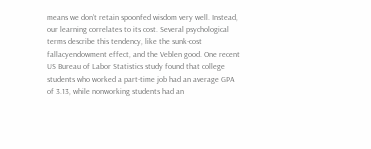means we don’t retain spoonfed wisdom very well. Instead, our learning correlates to its cost. Several psychological terms describe this tendency, like the sunk-cost fallacyendowment effect, and the Veblen good. One recent US Bureau of Labor Statistics study found that college students who worked a part-time job had an average GPA of 3.13, while nonworking students had an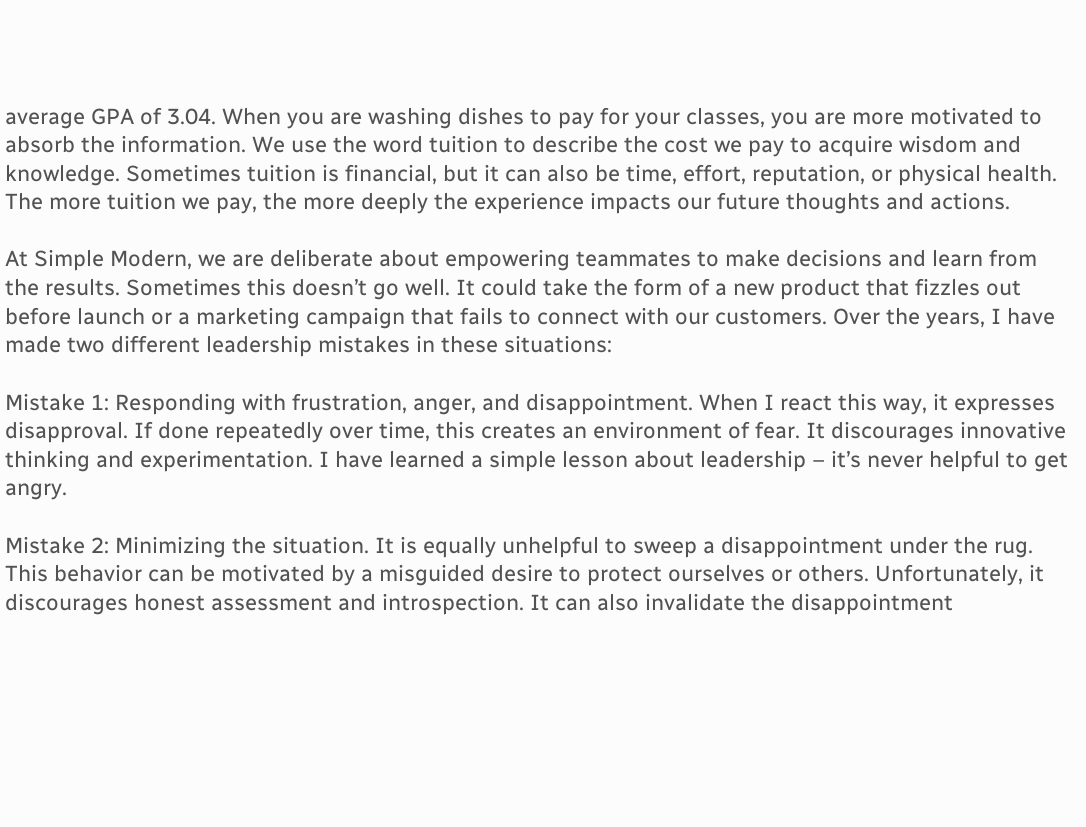average GPA of 3.04. When you are washing dishes to pay for your classes, you are more motivated to absorb the information. We use the word tuition to describe the cost we pay to acquire wisdom and knowledge. Sometimes tuition is financial, but it can also be time, effort, reputation, or physical health. The more tuition we pay, the more deeply the experience impacts our future thoughts and actions.

At Simple Modern, we are deliberate about empowering teammates to make decisions and learn from the results. Sometimes this doesn’t go well. It could take the form of a new product that fizzles out before launch or a marketing campaign that fails to connect with our customers. Over the years, I have made two different leadership mistakes in these situations:

Mistake 1: Responding with frustration, anger, and disappointment. When I react this way, it expresses disapproval. If done repeatedly over time, this creates an environment of fear. It discourages innovative thinking and experimentation. I have learned a simple lesson about leadership – it’s never helpful to get angry.

Mistake 2: Minimizing the situation. It is equally unhelpful to sweep a disappointment under the rug. This behavior can be motivated by a misguided desire to protect ourselves or others. Unfortunately, it discourages honest assessment and introspection. It can also invalidate the disappointment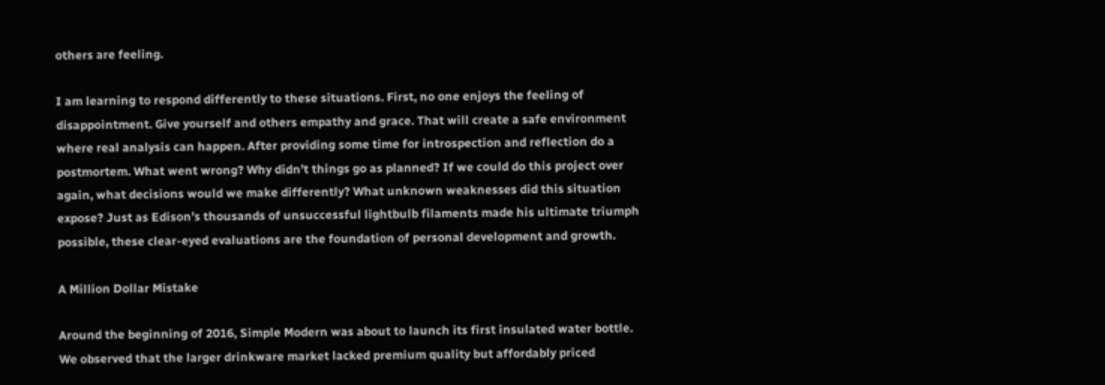others are feeling.

I am learning to respond differently to these situations. First, no one enjoys the feeling of disappointment. Give yourself and others empathy and grace. That will create a safe environment where real analysis can happen. After providing some time for introspection and reflection do a postmortem. What went wrong? Why didn’t things go as planned? If we could do this project over again, what decisions would we make differently? What unknown weaknesses did this situation expose? Just as Edison’s thousands of unsuccessful lightbulb filaments made his ultimate triumph possible, these clear-eyed evaluations are the foundation of personal development and growth.

A Million Dollar Mistake

Around the beginning of 2016, Simple Modern was about to launch its first insulated water bottle. We observed that the larger drinkware market lacked premium quality but affordably priced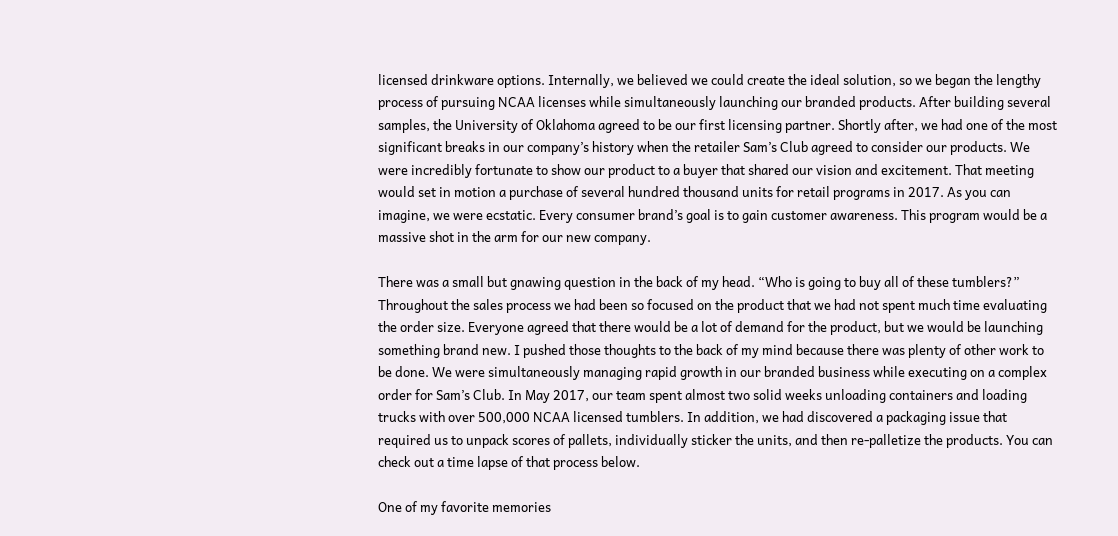licensed drinkware options. Internally, we believed we could create the ideal solution, so we began the lengthy process of pursuing NCAA licenses while simultaneously launching our branded products. After building several samples, the University of Oklahoma agreed to be our first licensing partner. Shortly after, we had one of the most significant breaks in our company’s history when the retailer Sam’s Club agreed to consider our products. We were incredibly fortunate to show our product to a buyer that shared our vision and excitement. That meeting would set in motion a purchase of several hundred thousand units for retail programs in 2017. As you can imagine, we were ecstatic. Every consumer brand’s goal is to gain customer awareness. This program would be a massive shot in the arm for our new company.

There was a small but gnawing question in the back of my head. “Who is going to buy all of these tumblers?” Throughout the sales process we had been so focused on the product that we had not spent much time evaluating the order size. Everyone agreed that there would be a lot of demand for the product, but we would be launching something brand new. I pushed those thoughts to the back of my mind because there was plenty of other work to be done. We were simultaneously managing rapid growth in our branded business while executing on a complex order for Sam’s Club. In May 2017, our team spent almost two solid weeks unloading containers and loading trucks with over 500,000 NCAA licensed tumblers. In addition, we had discovered a packaging issue that required us to unpack scores of pallets, individually sticker the units, and then re-palletize the products. You can check out a time lapse of that process below.

One of my favorite memories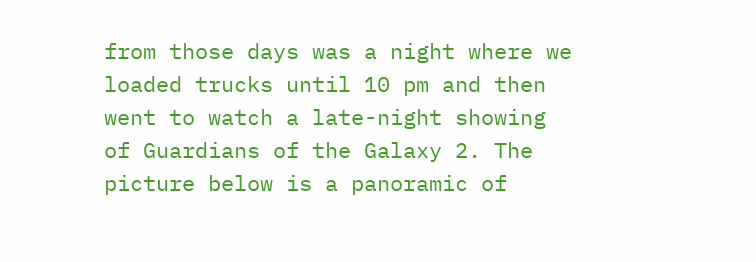from those days was a night where we loaded trucks until 10 pm and then went to watch a late-night showing of Guardians of the Galaxy 2. The picture below is a panoramic of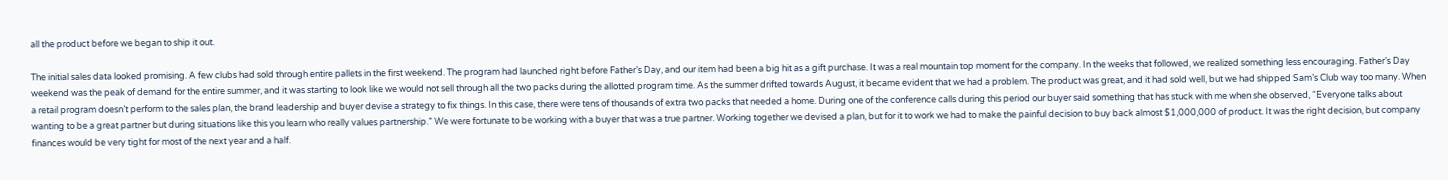all the product before we began to ship it out.

The initial sales data looked promising. A few clubs had sold through entire pallets in the first weekend. The program had launched right before Father’s Day, and our item had been a big hit as a gift purchase. It was a real mountain top moment for the company. In the weeks that followed, we realized something less encouraging. Father’s Day weekend was the peak of demand for the entire summer, and it was starting to look like we would not sell through all the two packs during the allotted program time. As the summer drifted towards August, it became evident that we had a problem. The product was great, and it had sold well, but we had shipped Sam’s Club way too many. When a retail program doesn’t perform to the sales plan, the brand leadership and buyer devise a strategy to fix things. In this case, there were tens of thousands of extra two packs that needed a home. During one of the conference calls during this period our buyer said something that has stuck with me when she observed, “Everyone talks about wanting to be a great partner but during situations like this you learn who really values partnership.” We were fortunate to be working with a buyer that was a true partner. Working together we devised a plan, but for it to work we had to make the painful decision to buy back almost $1,000,000 of product. It was the right decision, but company finances would be very tight for most of the next year and a half.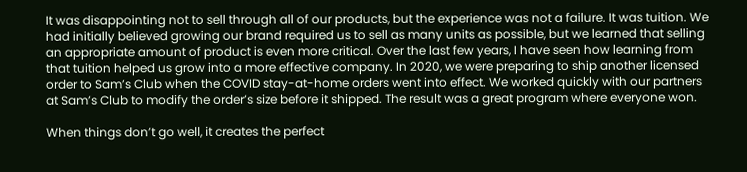It was disappointing not to sell through all of our products, but the experience was not a failure. It was tuition. We had initially believed growing our brand required us to sell as many units as possible, but we learned that selling an appropriate amount of product is even more critical. Over the last few years, I have seen how learning from that tuition helped us grow into a more effective company. In 2020, we were preparing to ship another licensed order to Sam’s Club when the COVID stay-at-home orders went into effect. We worked quickly with our partners at Sam’s Club to modify the order’s size before it shipped. The result was a great program where everyone won.

When things don’t go well, it creates the perfect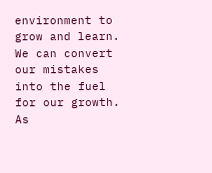environment to grow and learn. We can convert our mistakes into the fuel for our growth. As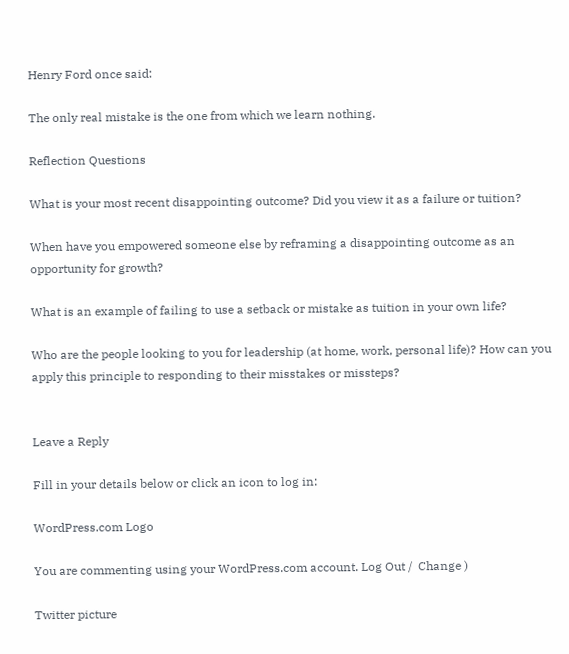Henry Ford once said:

The only real mistake is the one from which we learn nothing.

Reflection Questions

What is your most recent disappointing outcome? Did you view it as a failure or tuition?

When have you empowered someone else by reframing a disappointing outcome as an opportunity for growth?

What is an example of failing to use a setback or mistake as tuition in your own life?

Who are the people looking to you for leadership (at home, work, personal life)? How can you apply this principle to responding to their misstakes or missteps?


Leave a Reply

Fill in your details below or click an icon to log in:

WordPress.com Logo

You are commenting using your WordPress.com account. Log Out /  Change )

Twitter picture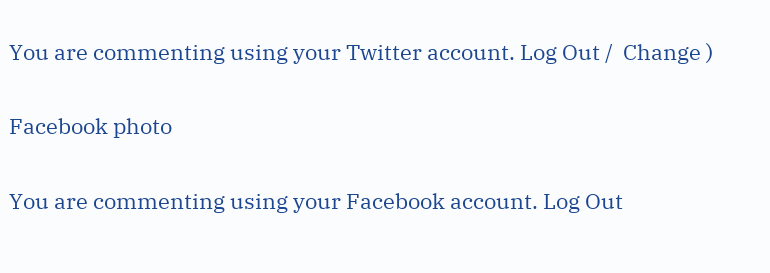You are commenting using your Twitter account. Log Out /  Change )

Facebook photo

You are commenting using your Facebook account. Log Out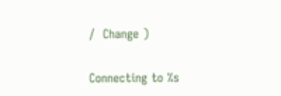/  Change )

Connecting to %s